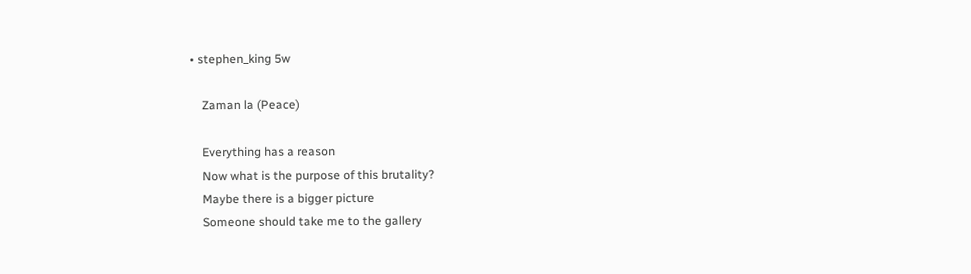• stephen_king 5w

    Zaman la (Peace)

    Everything has a reason
    Now what is the purpose of this brutality?
    Maybe there is a bigger picture
    Someone should take me to the gallery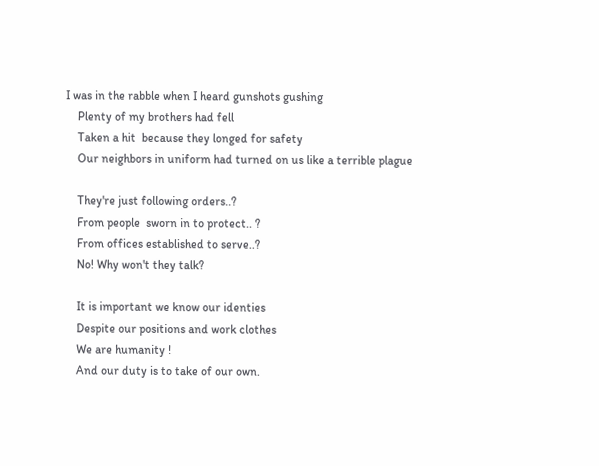I was in the rabble when I heard gunshots gushing
    Plenty of my brothers had fell
    Taken a hit  because they longed for safety
    Our neighbors in uniform had turned on us like a terrible plague

    They're just following orders..?
    From people  sworn in to protect.. ?
    From offices established to serve..?
    No! Why won't they talk?

    It is important we know our identies
    Despite our positions and work clothes
    We are humanity !
    And our duty is to take of our own.